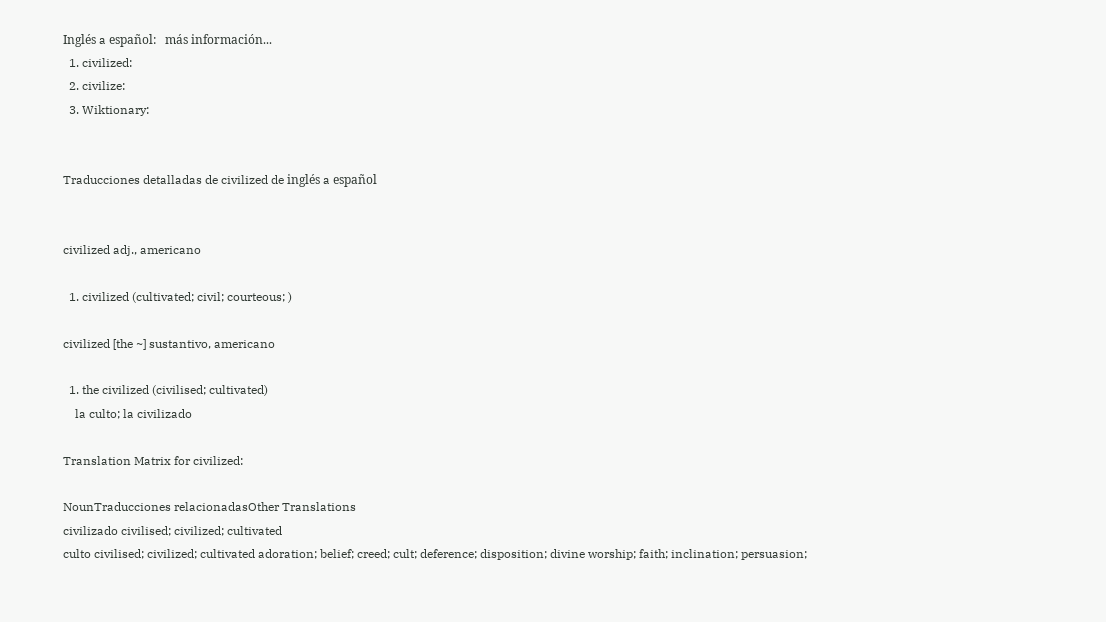Inglés a español:   más información...
  1. civilized:
  2. civilize:
  3. Wiktionary:


Traducciones detalladas de civilized de inglés a español


civilized adj., americano

  1. civilized (cultivated; civil; courteous; )

civilized [the ~] sustantivo, americano

  1. the civilized (civilised; cultivated)
    la culto; la civilizado

Translation Matrix for civilized:

NounTraducciones relacionadasOther Translations
civilizado civilised; civilized; cultivated
culto civilised; civilized; cultivated adoration; belief; creed; cult; deference; disposition; divine worship; faith; inclination; persuasion;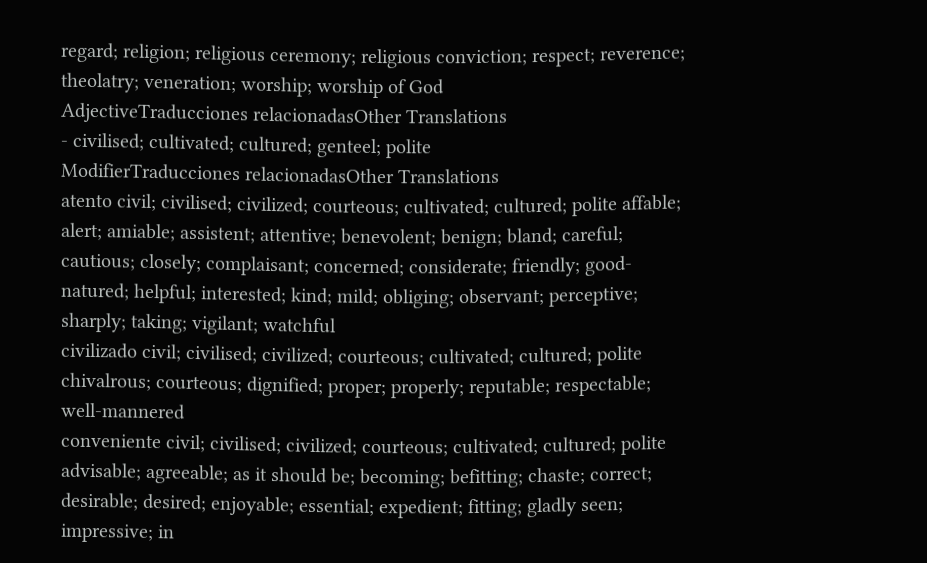regard; religion; religious ceremony; religious conviction; respect; reverence; theolatry; veneration; worship; worship of God
AdjectiveTraducciones relacionadasOther Translations
- civilised; cultivated; cultured; genteel; polite
ModifierTraducciones relacionadasOther Translations
atento civil; civilised; civilized; courteous; cultivated; cultured; polite affable; alert; amiable; assistent; attentive; benevolent; benign; bland; careful; cautious; closely; complaisant; concerned; considerate; friendly; good-natured; helpful; interested; kind; mild; obliging; observant; perceptive; sharply; taking; vigilant; watchful
civilizado civil; civilised; civilized; courteous; cultivated; cultured; polite chivalrous; courteous; dignified; proper; properly; reputable; respectable; well-mannered
conveniente civil; civilised; civilized; courteous; cultivated; cultured; polite advisable; agreeable; as it should be; becoming; befitting; chaste; correct; desirable; desired; enjoyable; essential; expedient; fitting; gladly seen; impressive; in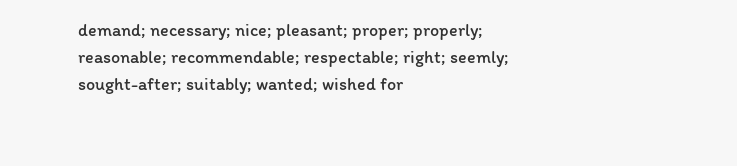demand; necessary; nice; pleasant; proper; properly; reasonable; recommendable; respectable; right; seemly; sought-after; suitably; wanted; wished for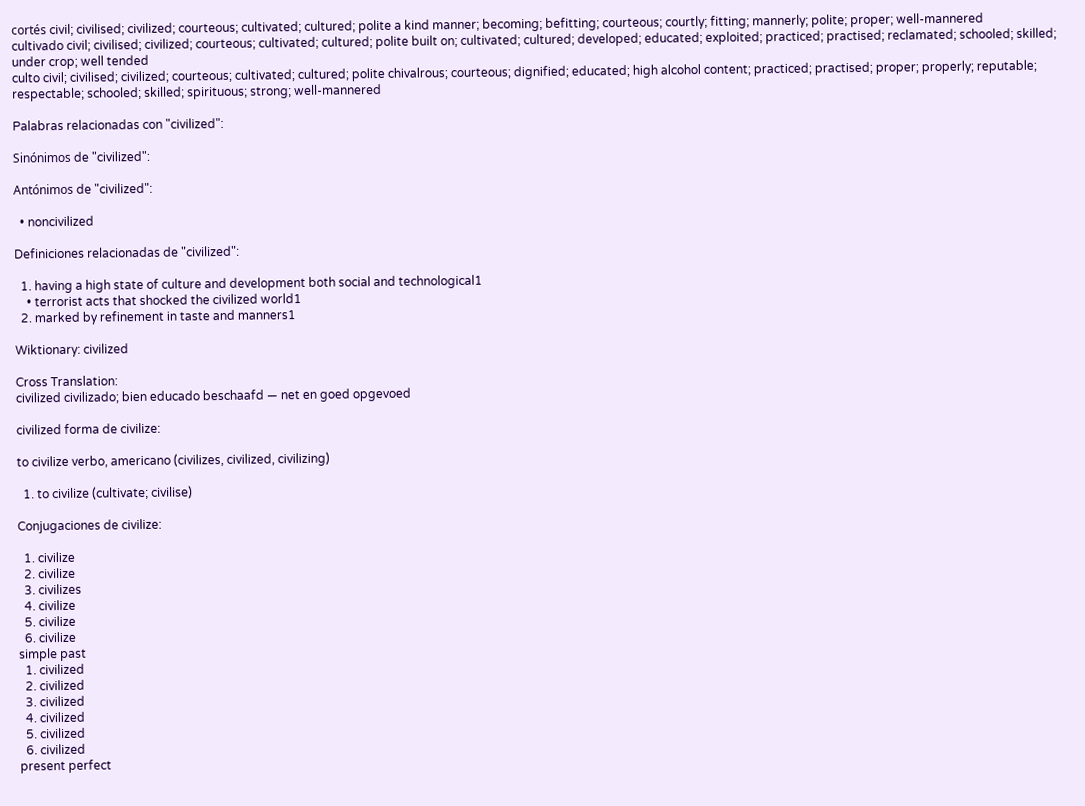cortés civil; civilised; civilized; courteous; cultivated; cultured; polite a kind manner; becoming; befitting; courteous; courtly; fitting; mannerly; polite; proper; well-mannered
cultivado civil; civilised; civilized; courteous; cultivated; cultured; polite built on; cultivated; cultured; developed; educated; exploited; practiced; practised; reclamated; schooled; skilled; under crop; well tended
culto civil; civilised; civilized; courteous; cultivated; cultured; polite chivalrous; courteous; dignified; educated; high alcohol content; practiced; practised; proper; properly; reputable; respectable; schooled; skilled; spirituous; strong; well-mannered

Palabras relacionadas con "civilized":

Sinónimos de "civilized":

Antónimos de "civilized":

  • noncivilized

Definiciones relacionadas de "civilized":

  1. having a high state of culture and development both social and technological1
    • terrorist acts that shocked the civilized world1
  2. marked by refinement in taste and manners1

Wiktionary: civilized

Cross Translation:
civilized civilizado; bien educado beschaafd — net en goed opgevoed

civilized forma de civilize:

to civilize verbo, americano (civilizes, civilized, civilizing)

  1. to civilize (cultivate; civilise)

Conjugaciones de civilize:

  1. civilize
  2. civilize
  3. civilizes
  4. civilize
  5. civilize
  6. civilize
simple past
  1. civilized
  2. civilized
  3. civilized
  4. civilized
  5. civilized
  6. civilized
present perfect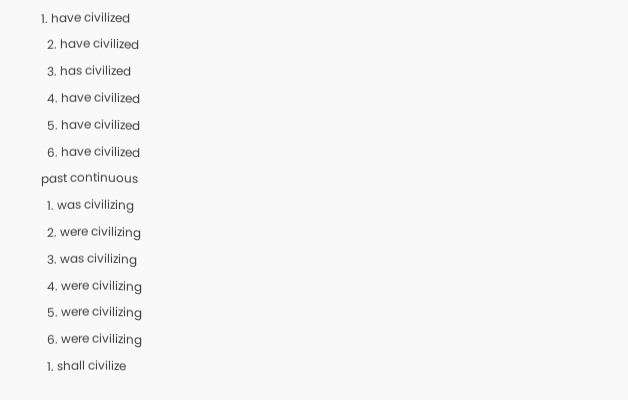1. have civilized
  2. have civilized
  3. has civilized
  4. have civilized
  5. have civilized
  6. have civilized
past continuous
  1. was civilizing
  2. were civilizing
  3. was civilizing
  4. were civilizing
  5. were civilizing
  6. were civilizing
  1. shall civilize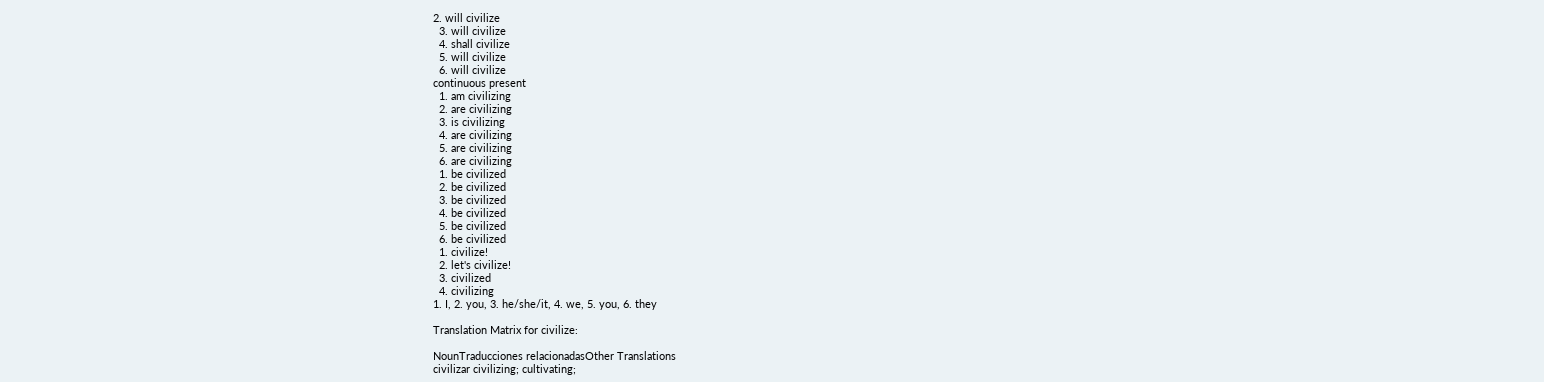2. will civilize
  3. will civilize
  4. shall civilize
  5. will civilize
  6. will civilize
continuous present
  1. am civilizing
  2. are civilizing
  3. is civilizing
  4. are civilizing
  5. are civilizing
  6. are civilizing
  1. be civilized
  2. be civilized
  3. be civilized
  4. be civilized
  5. be civilized
  6. be civilized
  1. civilize!
  2. let's civilize!
  3. civilized
  4. civilizing
1. I, 2. you, 3. he/she/it, 4. we, 5. you, 6. they

Translation Matrix for civilize:

NounTraducciones relacionadasOther Translations
civilizar civilizing; cultivating;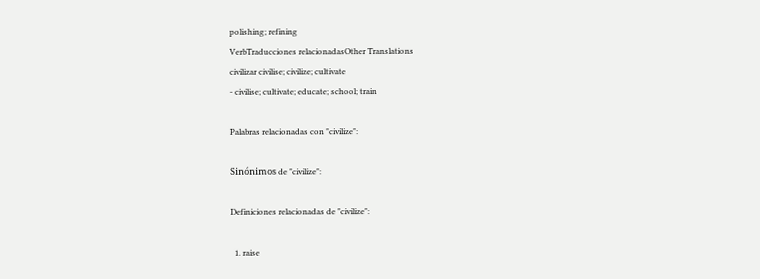polishing; refining
VerbTraducciones relacionadasOther Translations
civilizar civilise; civilize; cultivate
- civilise; cultivate; educate; school; train

Palabras relacionadas con "civilize":

Sinónimos de "civilize":

Definiciones relacionadas de "civilize":

  1. raise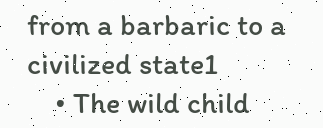from a barbaric to a civilized state1
    • The wild child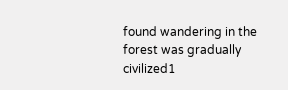found wandering in the forest was gradually civilized1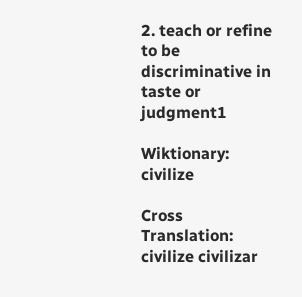2. teach or refine to be discriminative in taste or judgment1

Wiktionary: civilize

Cross Translation:
civilize civilizar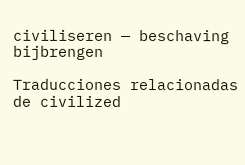civiliseren — beschaving bijbrengen

Traducciones relacionadas de civilized